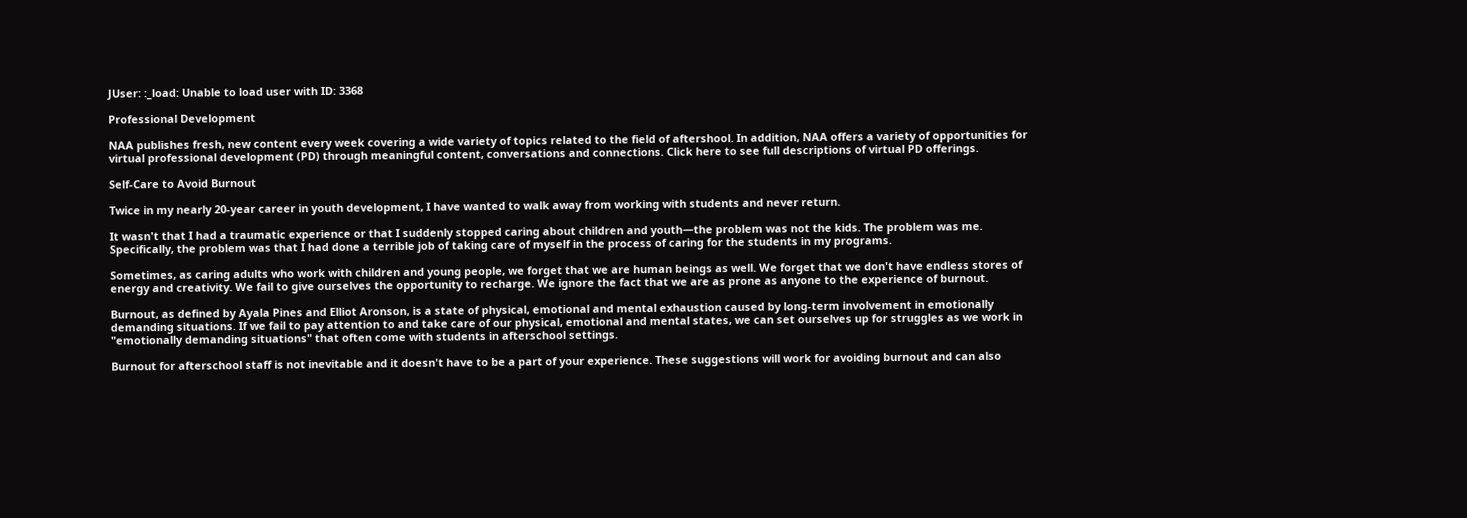JUser: :_load: Unable to load user with ID: 3368

Professional Development

NAA publishes fresh, new content every week covering a wide variety of topics related to the field of aftershool. In addition, NAA offers a variety of opportunities for virtual professional development (PD) through meaningful content, conversations and connections. Click here to see full descriptions of virtual PD offerings.

Self-Care to Avoid Burnout

Twice in my nearly 20-year career in youth development, I have wanted to walk away from working with students and never return.

It wasn't that I had a traumatic experience or that I suddenly stopped caring about children and youth—the problem was not the kids. The problem was me. Specifically, the problem was that I had done a terrible job of taking care of myself in the process of caring for the students in my programs.

Sometimes, as caring adults who work with children and young people, we forget that we are human beings as well. We forget that we don't have endless stores of energy and creativity. We fail to give ourselves the opportunity to recharge. We ignore the fact that we are as prone as anyone to the experience of burnout.

Burnout, as defined by Ayala Pines and Elliot Aronson, is a state of physical, emotional and mental exhaustion caused by long-term involvement in emotionally demanding situations. If we fail to pay attention to and take care of our physical, emotional and mental states, we can set ourselves up for struggles as we work in "emotionally demanding situations" that often come with students in afterschool settings.

Burnout for afterschool staff is not inevitable and it doesn't have to be a part of your experience. These suggestions will work for avoiding burnout and can also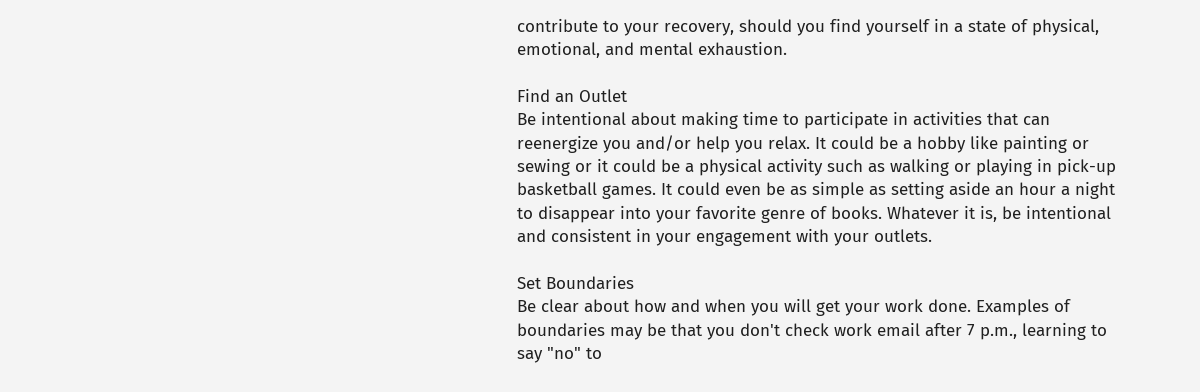contribute to your recovery, should you find yourself in a state of physical, emotional, and mental exhaustion.

Find an Outlet
Be intentional about making time to participate in activities that can reenergize you and/or help you relax. It could be a hobby like painting or sewing or it could be a physical activity such as walking or playing in pick-up basketball games. It could even be as simple as setting aside an hour a night to disappear into your favorite genre of books. Whatever it is, be intentional and consistent in your engagement with your outlets.

Set Boundaries
Be clear about how and when you will get your work done. Examples of boundaries may be that you don't check work email after 7 p.m., learning to say "no" to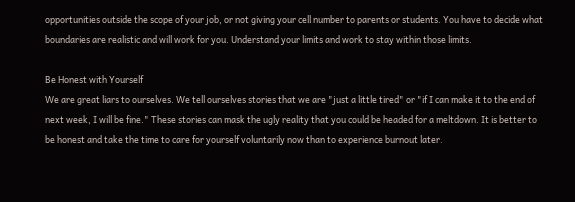opportunities outside the scope of your job, or not giving your cell number to parents or students. You have to decide what boundaries are realistic and will work for you. Understand your limits and work to stay within those limits.

Be Honest with Yourself
We are great liars to ourselves. We tell ourselves stories that we are "just a little tired" or "if I can make it to the end of next week, I will be fine." These stories can mask the ugly reality that you could be headed for a meltdown. It is better to be honest and take the time to care for yourself voluntarily now than to experience burnout later.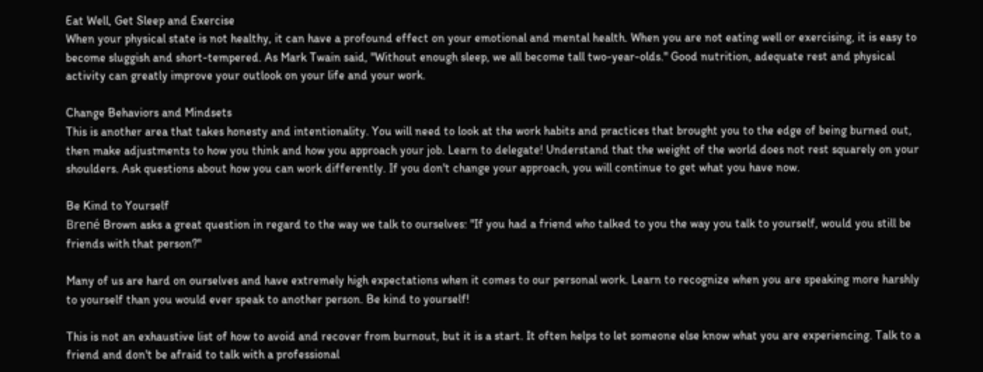Eat Well, Get Sleep and Exercise
When your physical state is not healthy, it can have a profound effect on your emotional and mental health. When you are not eating well or exercising, it is easy to become sluggish and short-tempered. As Mark Twain said, "Without enough sleep, we all become tall two-year-olds." Good nutrition, adequate rest and physical activity can greatly improve your outlook on your life and your work.

Change Behaviors and Mindsets
This is another area that takes honesty and intentionality. You will need to look at the work habits and practices that brought you to the edge of being burned out, then make adjustments to how you think and how you approach your job. Learn to delegate! Understand that the weight of the world does not rest squarely on your shoulders. Ask questions about how you can work differently. If you don't change your approach, you will continue to get what you have now.

Be Kind to Yourself
Brené Brown asks a great question in regard to the way we talk to ourselves: "If you had a friend who talked to you the way you talk to yourself, would you still be friends with that person?"

Many of us are hard on ourselves and have extremely high expectations when it comes to our personal work. Learn to recognize when you are speaking more harshly to yourself than you would ever speak to another person. Be kind to yourself!

This is not an exhaustive list of how to avoid and recover from burnout, but it is a start. It often helps to let someone else know what you are experiencing. Talk to a friend and don't be afraid to talk with a professional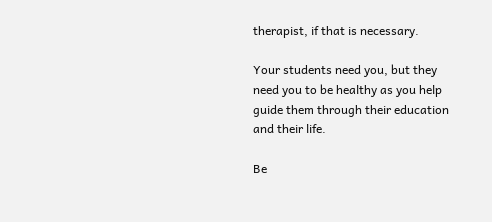therapist, if that is necessary.

Your students need you, but they need you to be healthy as you help guide them through their education and their life.

Be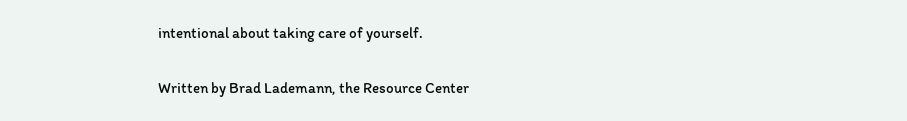intentional about taking care of yourself.

Written by Brad Lademann, the Resource Center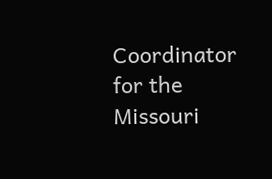Coordinator for the Missouri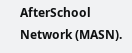AfterSchool Network (MASN).